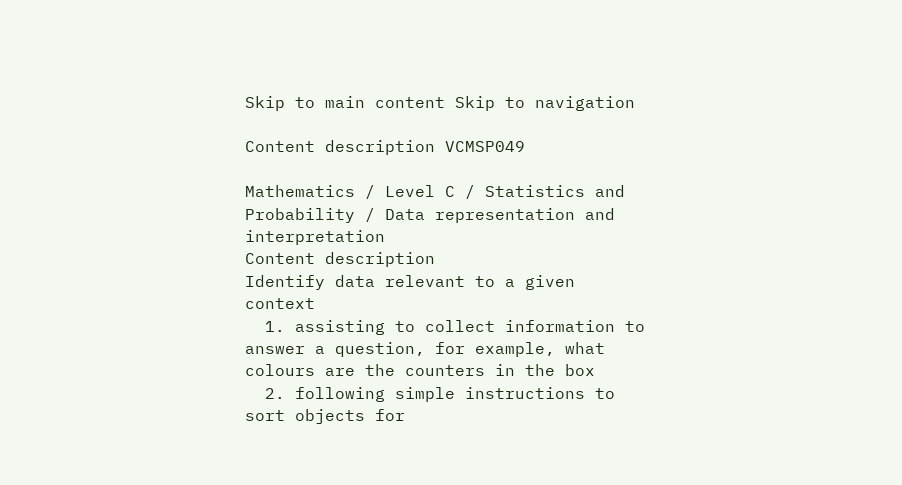Skip to main content Skip to navigation

Content description VCMSP049

Mathematics / Level C / Statistics and Probability / Data representation and interpretation
Content description
Identify data relevant to a given context
  1. assisting to collect information to answer a question, for example, what colours are the counters in the box
  2. following simple instructions to sort objects for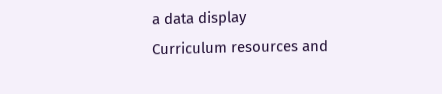a data display
Curriculum resources and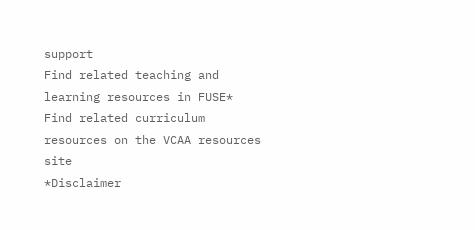support
Find related teaching and learning resources in FUSE*
Find related curriculum resources on the VCAA resources site
*Disclaimer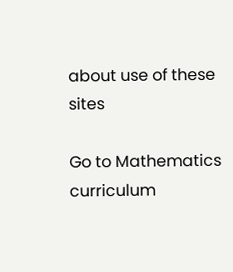about use of these sites

Go to Mathematics curriculum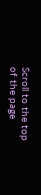Scroll to the top of the page